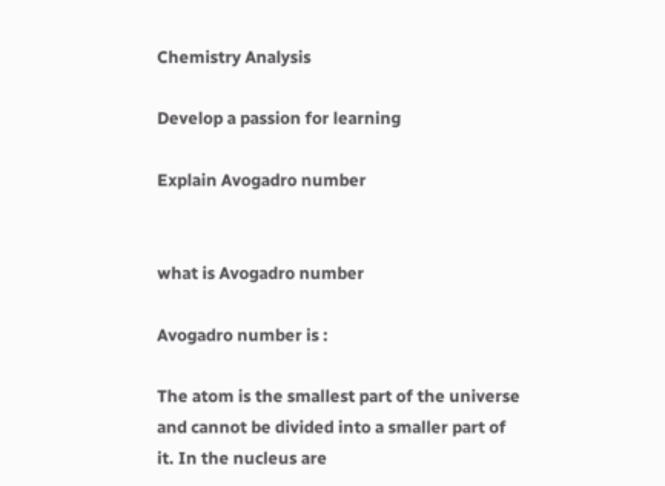Chemistry Analysis

Develop a passion for learning

Explain Avogadro number


what is Avogadro number

Avogadro number is :

The atom is the smallest part of the universe and cannot be divided into a smaller part of it. In the nucleus are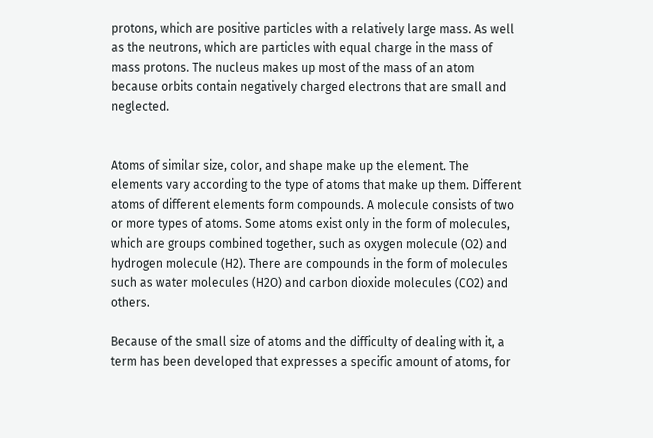protons, which are positive particles with a relatively large mass. As well as the neutrons, which are particles with equal charge in the mass of mass protons. The nucleus makes up most of the mass of an atom because orbits contain negatively charged electrons that are small and neglected.


Atoms of similar size, color, and shape make up the element. The elements vary according to the type of atoms that make up them. Different atoms of different elements form compounds. A molecule consists of two or more types of atoms. Some atoms exist only in the form of molecules, which are groups combined together, such as oxygen molecule (O2) and hydrogen molecule (H2). There are compounds in the form of molecules such as water molecules (H2O) and carbon dioxide molecules (CO2) and others.

Because of the small size of atoms and the difficulty of dealing with it, a term has been developed that expresses a specific amount of atoms, for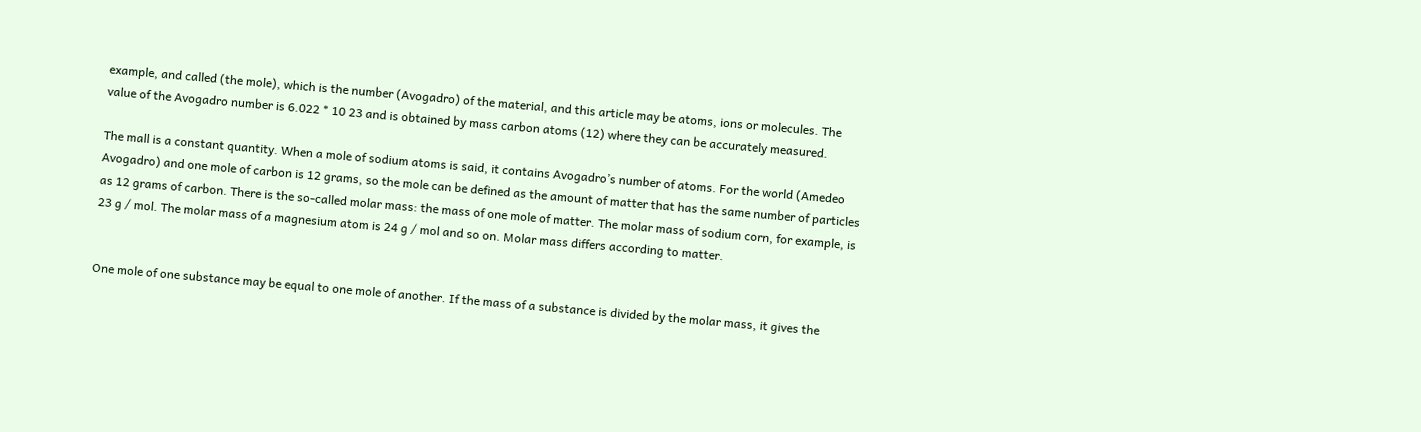example, and called (the mole), which is the number (Avogadro) of the material, and this article may be atoms, ions or molecules. The value of the Avogadro number is 6.022 * 10 23 and is obtained by mass carbon atoms (12) where they can be accurately measured.

The mall is a constant quantity. When a mole of sodium atoms is said, it contains Avogadro’s number of atoms. For the world (Amedeo Avogadro) and one mole of carbon is 12 grams, so the mole can be defined as the amount of matter that has the same number of particles as 12 grams of carbon. There is the so-called molar mass: the mass of one mole of matter. The molar mass of sodium corn, for example, is 23 g / mol. The molar mass of a magnesium atom is 24 g / mol and so on. Molar mass differs according to matter.


One mole of one substance may be equal to one mole of another. If the mass of a substance is divided by the molar mass, it gives the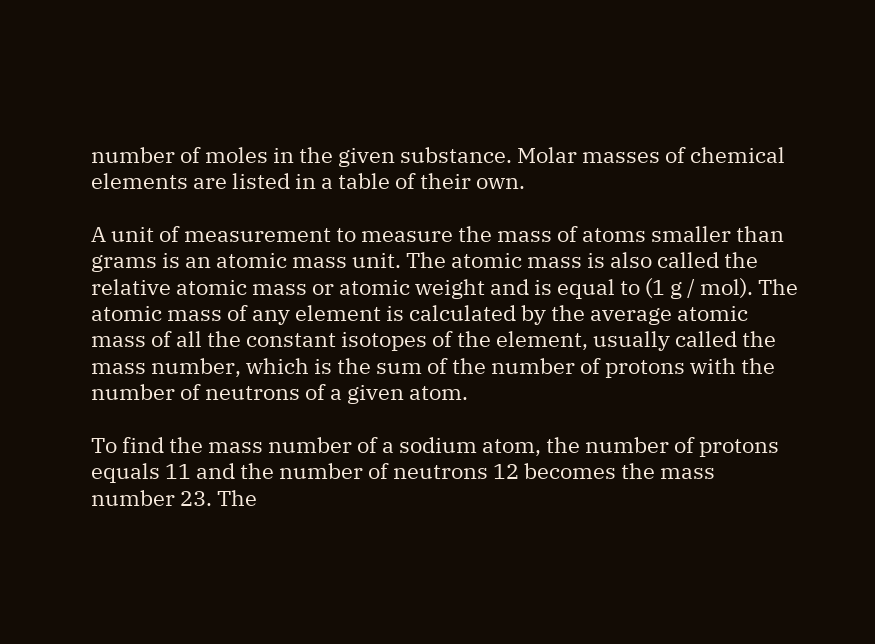number of moles in the given substance. Molar masses of chemical elements are listed in a table of their own.

A unit of measurement to measure the mass of atoms smaller than grams is an atomic mass unit. The atomic mass is also called the relative atomic mass or atomic weight and is equal to (1 g / mol). The atomic mass of any element is calculated by the average atomic mass of all the constant isotopes of the element, usually called the mass number, which is the sum of the number of protons with the number of neutrons of a given atom.

To find the mass number of a sodium atom, the number of protons equals 11 and the number of neutrons 12 becomes the mass number 23. The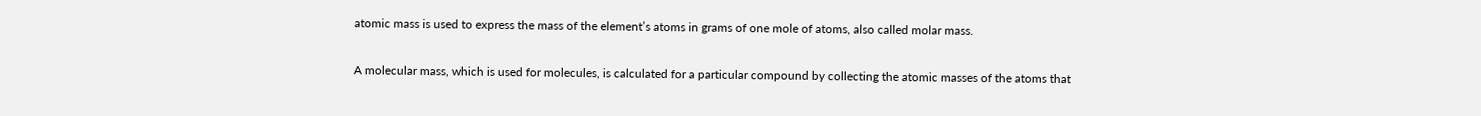atomic mass is used to express the mass of the element’s atoms in grams of one mole of atoms, also called molar mass.

A molecular mass, which is used for molecules, is calculated for a particular compound by collecting the atomic masses of the atoms that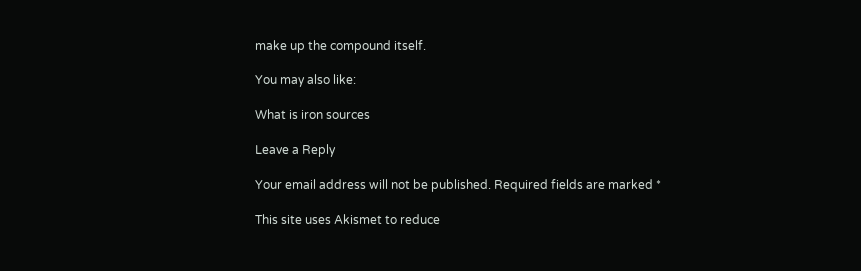make up the compound itself.

You may also like:

What is iron sources

Leave a Reply

Your email address will not be published. Required fields are marked *

This site uses Akismet to reduce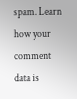spam. Learn how your comment data is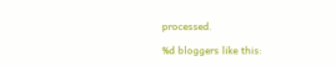processed.

%d bloggers like this: